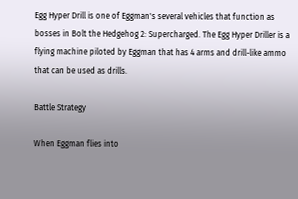Egg Hyper Drill is one of Eggman's several vehicles that function as bosses in Bolt the Hedgehog 2: Supercharged. The Egg Hyper Driller is a flying machine piloted by Eggman that has 4 arms and drill-like ammo that can be used as drills.

Battle Strategy

When Eggman flies into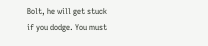Bolt, he will get stuck if you dodge. You must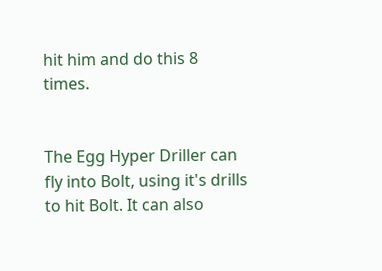hit him and do this 8 times.


The Egg Hyper Driller can fly into Bolt, using it's drills to hit Bolt. It can also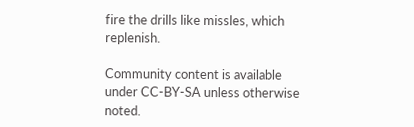fire the drills like missles, which replenish.

Community content is available under CC-BY-SA unless otherwise noted.